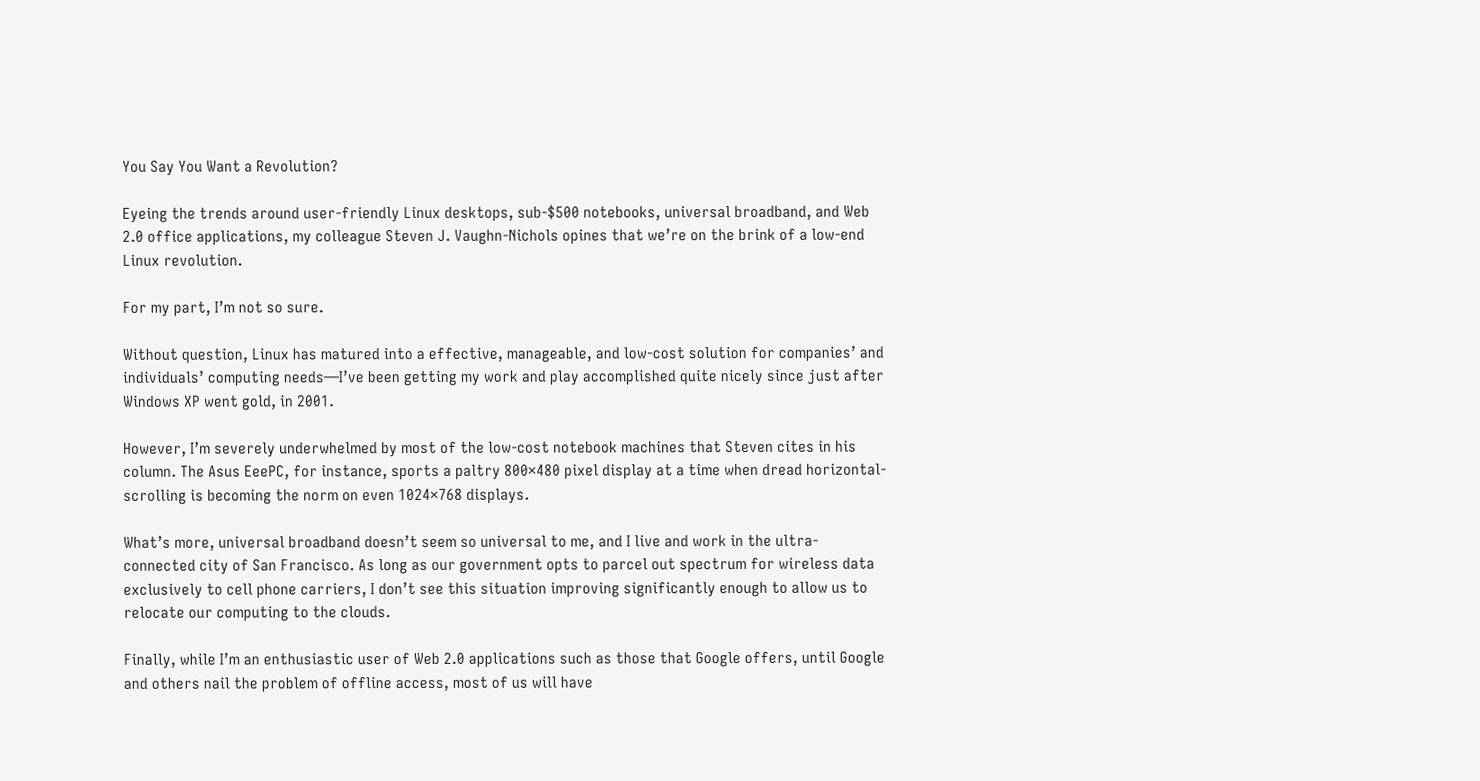You Say You Want a Revolution?

Eyeing the trends around user-friendly Linux desktops, sub-$500 notebooks, universal broadband, and Web 2.0 office applications, my colleague Steven J. Vaughn-Nichols opines that we’re on the brink of a low-end Linux revolution.

For my part, I’m not so sure.

Without question, Linux has matured into a effective, manageable, and low-cost solution for companies’ and individuals’ computing needs—I’ve been getting my work and play accomplished quite nicely since just after Windows XP went gold, in 2001.

However, I’m severely underwhelmed by most of the low-cost notebook machines that Steven cites in his column. The Asus EeePC, for instance, sports a paltry 800×480 pixel display at a time when dread horizontal-scrolling is becoming the norm on even 1024×768 displays.

What’s more, universal broadband doesn’t seem so universal to me, and I live and work in the ultra-connected city of San Francisco. As long as our government opts to parcel out spectrum for wireless data exclusively to cell phone carriers, I don’t see this situation improving significantly enough to allow us to relocate our computing to the clouds.

Finally, while I’m an enthusiastic user of Web 2.0 applications such as those that Google offers, until Google and others nail the problem of offline access, most of us will have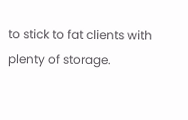to stick to fat clients with plenty of storage.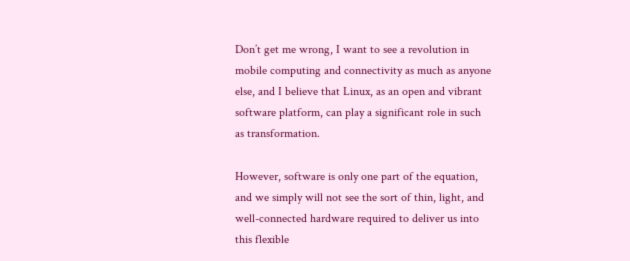Don’t get me wrong, I want to see a revolution in mobile computing and connectivity as much as anyone else, and I believe that Linux, as an open and vibrant software platform, can play a significant role in such as transformation.

However, software is only one part of the equation, and we simply will not see the sort of thin, light, and well-connected hardware required to deliver us into this flexible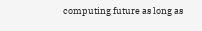computing future as long as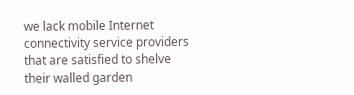we lack mobile Internet connectivity service providers that are satisfied to shelve their walled garden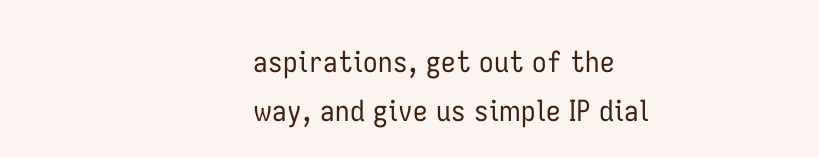aspirations, get out of the way, and give us simple IP dial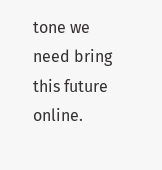tone we need bring this future online.